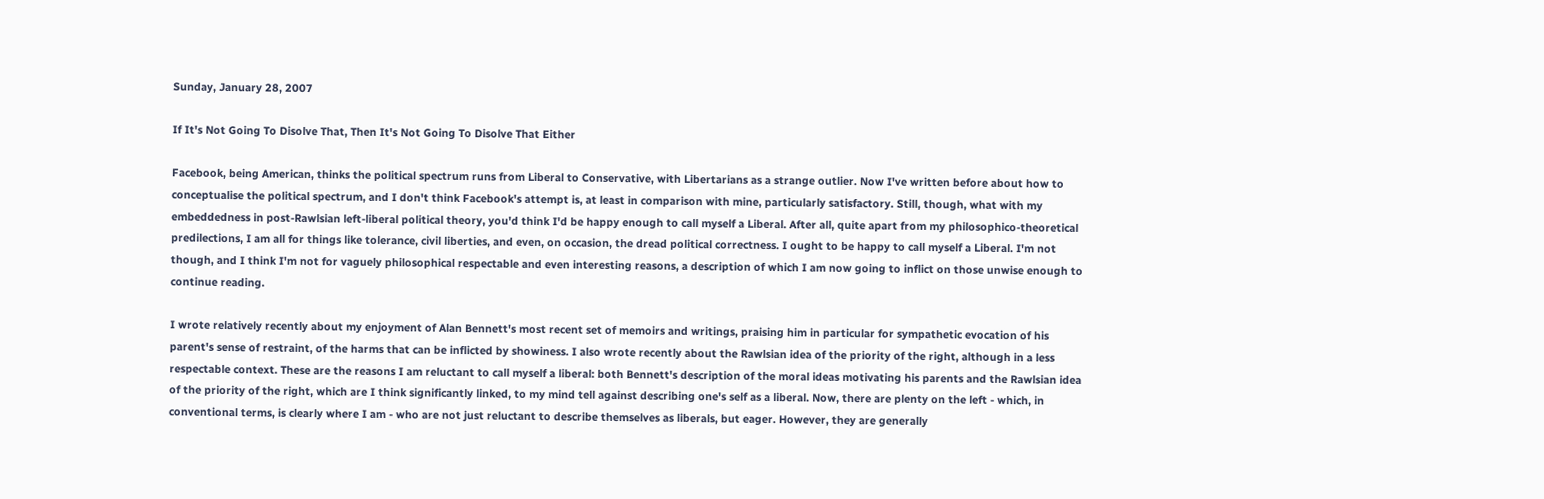Sunday, January 28, 2007

If It's Not Going To Disolve That, Then It's Not Going To Disolve That Either

Facebook, being American, thinks the political spectrum runs from Liberal to Conservative, with Libertarians as a strange outlier. Now I've written before about how to conceptualise the political spectrum, and I don't think Facebook's attempt is, at least in comparison with mine, particularly satisfactory. Still, though, what with my embeddedness in post-Rawlsian left-liberal political theory, you'd think I'd be happy enough to call myself a Liberal. After all, quite apart from my philosophico-theoretical predilections, I am all for things like tolerance, civil liberties, and even, on occasion, the dread political correctness. I ought to be happy to call myself a Liberal. I'm not though, and I think I'm not for vaguely philosophical respectable and even interesting reasons, a description of which I am now going to inflict on those unwise enough to continue reading.

I wrote relatively recently about my enjoyment of Alan Bennett's most recent set of memoirs and writings, praising him in particular for sympathetic evocation of his parent's sense of restraint, of the harms that can be inflicted by showiness. I also wrote recently about the Rawlsian idea of the priority of the right, although in a less respectable context. These are the reasons I am reluctant to call myself a liberal: both Bennett's description of the moral ideas motivating his parents and the Rawlsian idea of the priority of the right, which are I think significantly linked, to my mind tell against describing one's self as a liberal. Now, there are plenty on the left - which, in conventional terms, is clearly where I am - who are not just reluctant to describe themselves as liberals, but eager. However, they are generally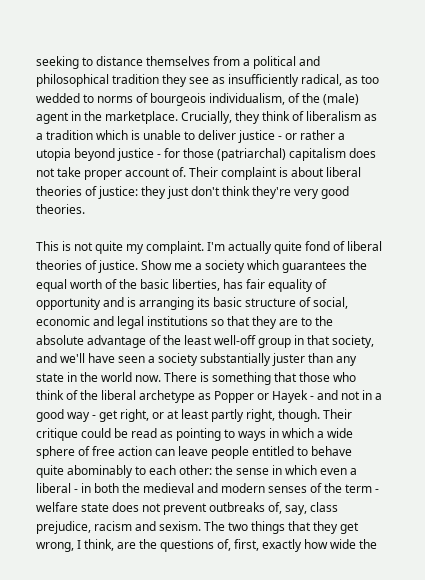seeking to distance themselves from a political and philosophical tradition they see as insufficiently radical, as too wedded to norms of bourgeois individualism, of the (male) agent in the marketplace. Crucially, they think of liberalism as a tradition which is unable to deliver justice - or rather a utopia beyond justice - for those (patriarchal) capitalism does not take proper account of. Their complaint is about liberal theories of justice: they just don't think they're very good theories.

This is not quite my complaint. I'm actually quite fond of liberal theories of justice. Show me a society which guarantees the equal worth of the basic liberties, has fair equality of opportunity and is arranging its basic structure of social, economic and legal institutions so that they are to the absolute advantage of the least well-off group in that society, and we'll have seen a society substantially juster than any state in the world now. There is something that those who think of the liberal archetype as Popper or Hayek - and not in a good way - get right, or at least partly right, though. Their critique could be read as pointing to ways in which a wide sphere of free action can leave people entitled to behave quite abominably to each other: the sense in which even a liberal - in both the medieval and modern senses of the term - welfare state does not prevent outbreaks of, say, class prejudice, racism and sexism. The two things that they get wrong, I think, are the questions of, first, exactly how wide the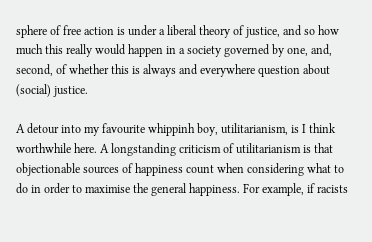sphere of free action is under a liberal theory of justice, and so how much this really would happen in a society governed by one, and, second, of whether this is always and everywhere question about (social) justice.

A detour into my favourite whippinh boy, utilitarianism, is I think worthwhile here. A longstanding criticism of utilitarianism is that objectionable sources of happiness count when considering what to do in order to maximise the general happiness. For example, if racists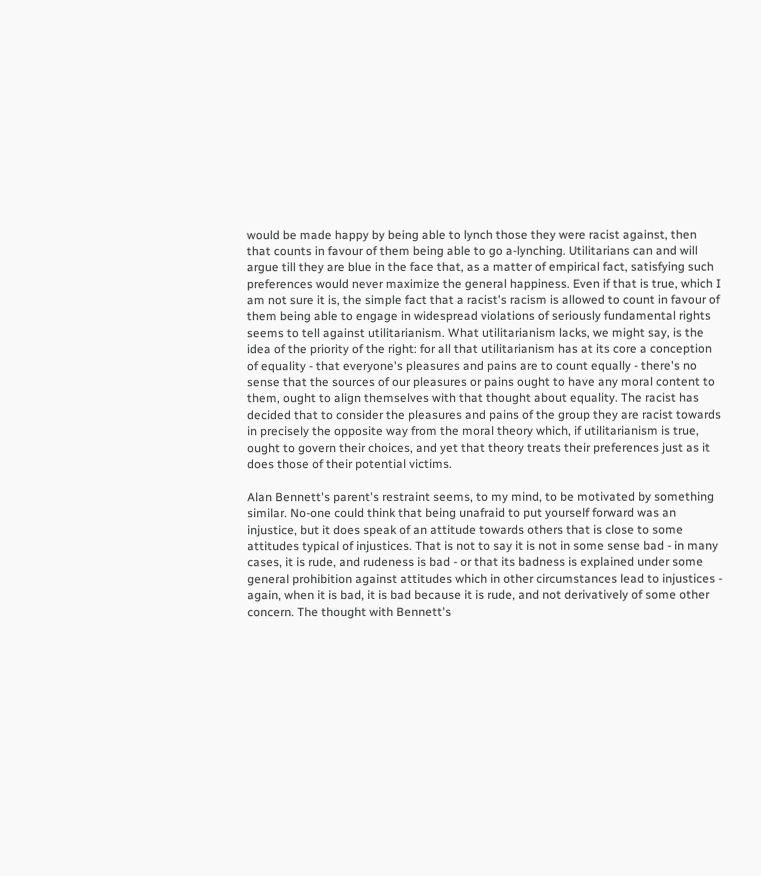would be made happy by being able to lynch those they were racist against, then that counts in favour of them being able to go a-lynching. Utilitarians can and will argue till they are blue in the face that, as a matter of empirical fact, satisfying such preferences would never maximize the general happiness. Even if that is true, which I am not sure it is, the simple fact that a racist's racism is allowed to count in favour of them being able to engage in widespread violations of seriously fundamental rights seems to tell against utilitarianism. What utilitarianism lacks, we might say, is the idea of the priority of the right: for all that utilitarianism has at its core a conception of equality - that everyone's pleasures and pains are to count equally - there's no sense that the sources of our pleasures or pains ought to have any moral content to them, ought to align themselves with that thought about equality. The racist has decided that to consider the pleasures and pains of the group they are racist towards in precisely the opposite way from the moral theory which, if utilitarianism is true, ought to govern their choices, and yet that theory treats their preferences just as it does those of their potential victims.

Alan Bennett's parent's restraint seems, to my mind, to be motivated by something similar. No-one could think that being unafraid to put yourself forward was an injustice, but it does speak of an attitude towards others that is close to some attitudes typical of injustices. That is not to say it is not in some sense bad - in many cases, it is rude, and rudeness is bad - or that its badness is explained under some general prohibition against attitudes which in other circumstances lead to injustices - again, when it is bad, it is bad because it is rude, and not derivatively of some other concern. The thought with Bennett's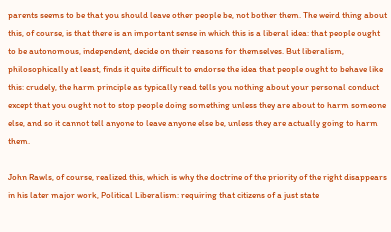parents seems to be that you should leave other people be, not bother them. The weird thing about this, of course, is that there is an important sense in which this is a liberal idea: that people ought to be autonomous, independent, decide on their reasons for themselves. But liberalism, philosophically at least, finds it quite difficult to endorse the idea that people ought to behave like this: crudely, the harm principle as typically read tells you nothing about your personal conduct except that you ought not to stop people doing something unless they are about to harm someone else, and so it cannot tell anyone to leave anyone else be, unless they are actually going to harm them.

John Rawls, of course, realized this, which is why the doctrine of the priority of the right disappears in his later major work, Political Liberalism: requiring that citizens of a just state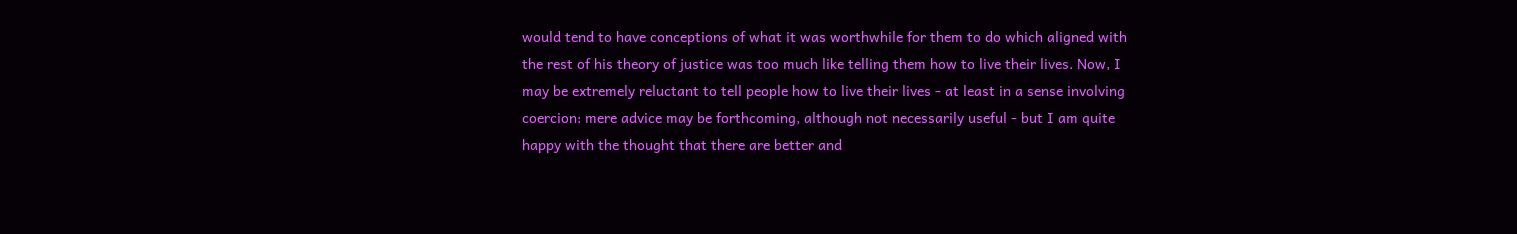would tend to have conceptions of what it was worthwhile for them to do which aligned with the rest of his theory of justice was too much like telling them how to live their lives. Now, I may be extremely reluctant to tell people how to live their lives - at least in a sense involving coercion: mere advice may be forthcoming, although not necessarily useful - but I am quite happy with the thought that there are better and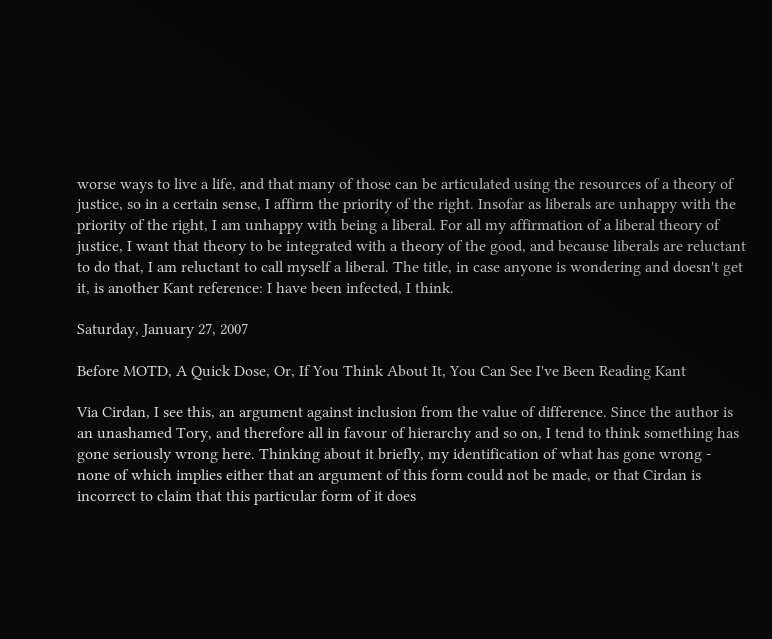worse ways to live a life, and that many of those can be articulated using the resources of a theory of justice, so in a certain sense, I affirm the priority of the right. Insofar as liberals are unhappy with the priority of the right, I am unhappy with being a liberal. For all my affirmation of a liberal theory of justice, I want that theory to be integrated with a theory of the good, and because liberals are reluctant to do that, I am reluctant to call myself a liberal. The title, in case anyone is wondering and doesn't get it, is another Kant reference: I have been infected, I think.

Saturday, January 27, 2007

Before MOTD, A Quick Dose, Or, If You Think About It, You Can See I've Been Reading Kant

Via Cirdan, I see this, an argument against inclusion from the value of difference. Since the author is an unashamed Tory, and therefore all in favour of hierarchy and so on, I tend to think something has gone seriously wrong here. Thinking about it briefly, my identification of what has gone wrong - none of which implies either that an argument of this form could not be made, or that Cirdan is incorrect to claim that this particular form of it does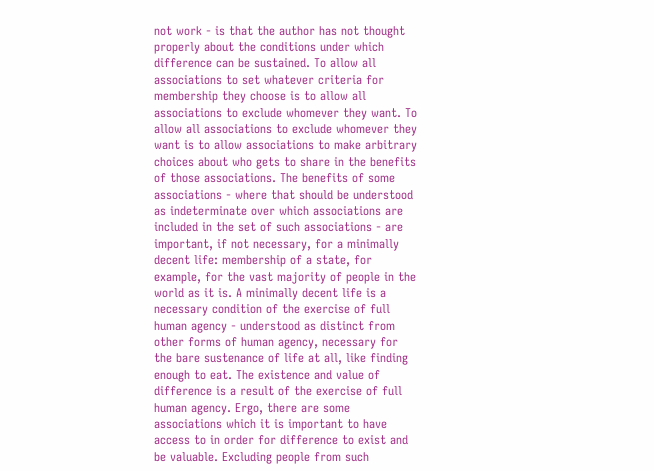not work - is that the author has not thought properly about the conditions under which difference can be sustained. To allow all associations to set whatever criteria for membership they choose is to allow all associations to exclude whomever they want. To allow all associations to exclude whomever they want is to allow associations to make arbitrary choices about who gets to share in the benefits of those associations. The benefits of some associations - where that should be understood as indeterminate over which associations are included in the set of such associations - are important, if not necessary, for a minimally decent life: membership of a state, for example, for the vast majority of people in the world as it is. A minimally decent life is a necessary condition of the exercise of full human agency - understood as distinct from other forms of human agency, necessary for the bare sustenance of life at all, like finding enough to eat. The existence and value of difference is a result of the exercise of full human agency. Ergo, there are some associations which it is important to have access to in order for difference to exist and be valuable. Excluding people from such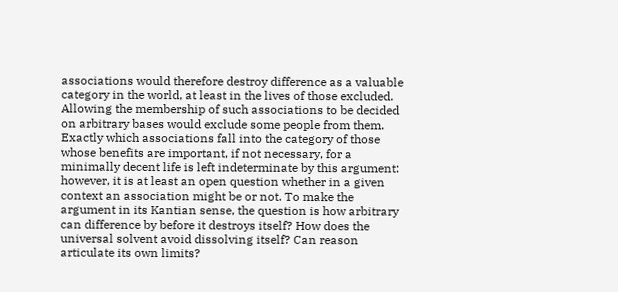associations would therefore destroy difference as a valuable category in the world, at least in the lives of those excluded. Allowing the membership of such associations to be decided on arbitrary bases would exclude some people from them. Exactly which associations fall into the category of those whose benefits are important, if not necessary, for a minimally decent life is left indeterminate by this argument: however, it is at least an open question whether in a given context an association might be or not. To make the argument in its Kantian sense, the question is how arbitrary can difference by before it destroys itself? How does the universal solvent avoid dissolving itself? Can reason articulate its own limits?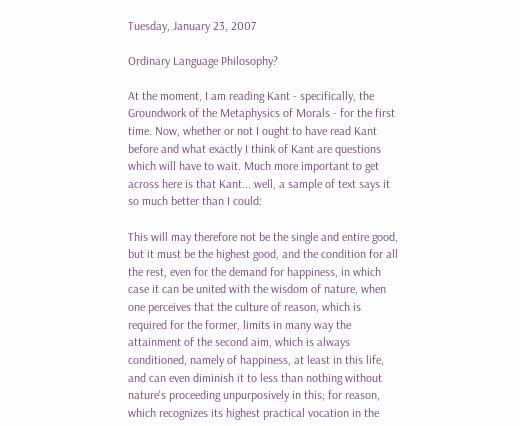Tuesday, January 23, 2007

Ordinary Language Philosophy?

At the moment, I am reading Kant - specifically, the Groundwork of the Metaphysics of Morals - for the first time. Now, whether or not I ought to have read Kant before and what exactly I think of Kant are questions which will have to wait. Much more important to get across here is that Kant... well, a sample of text says it so much better than I could:

This will may therefore not be the single and entire good, but it must be the highest good, and the condition for all the rest, even for the demand for happiness, in which case it can be united with the wisdom of nature, when one perceives that the culture of reason, which is required for the former, limits in many way the attainment of the second aim, which is always conditioned, namely of happiness, at least in this life, and can even diminish it to less than nothing without nature's proceeding unpurposively in this; for reason, which recognizes its highest practical vocation in the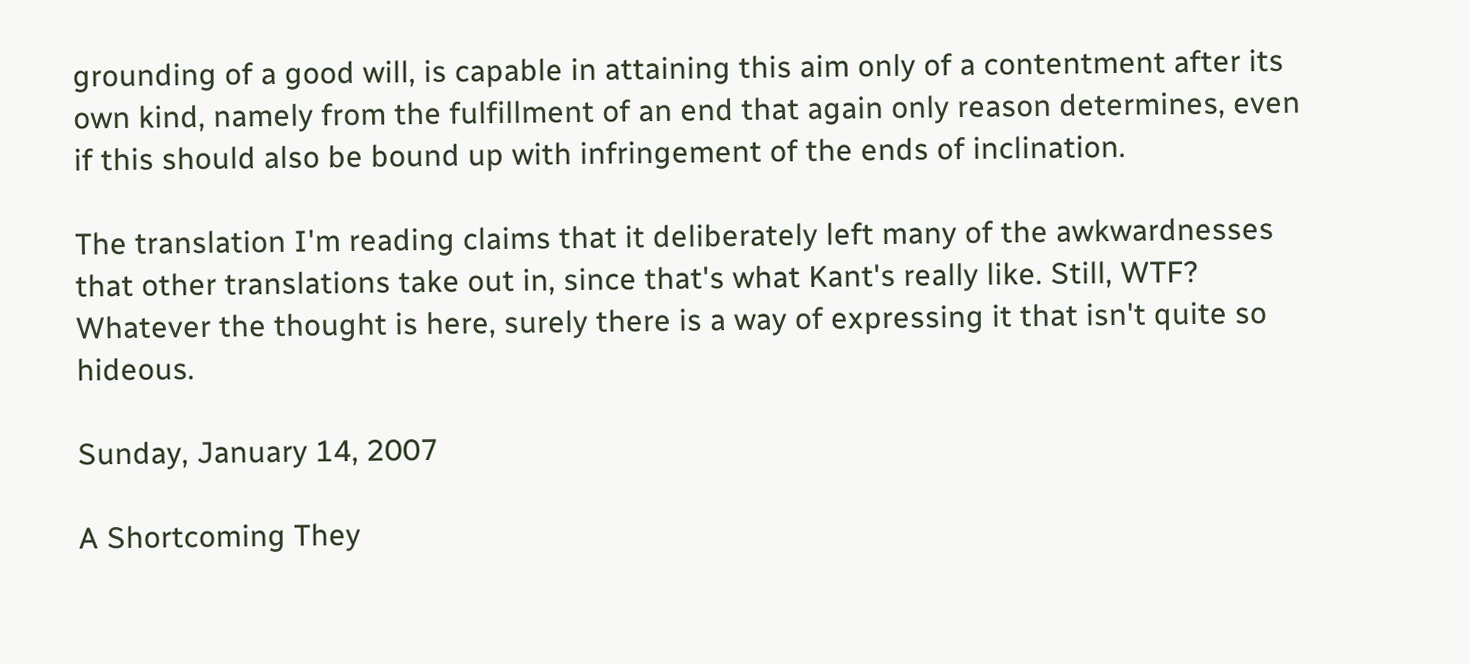grounding of a good will, is capable in attaining this aim only of a contentment after its own kind, namely from the fulfillment of an end that again only reason determines, even if this should also be bound up with infringement of the ends of inclination.

The translation I'm reading claims that it deliberately left many of the awkwardnesses that other translations take out in, since that's what Kant's really like. Still, WTF? Whatever the thought is here, surely there is a way of expressing it that isn't quite so hideous.

Sunday, January 14, 2007

A Shortcoming They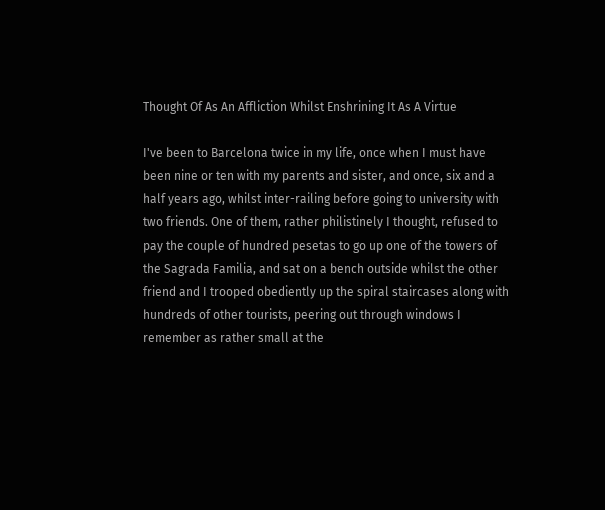Thought Of As An Affliction Whilst Enshrining It As A Virtue

I've been to Barcelona twice in my life, once when I must have been nine or ten with my parents and sister, and once, six and a half years ago, whilst inter-railing before going to university with two friends. One of them, rather philistinely I thought, refused to pay the couple of hundred pesetas to go up one of the towers of the Sagrada Familia, and sat on a bench outside whilst the other friend and I trooped obediently up the spiral staircases along with hundreds of other tourists, peering out through windows I remember as rather small at the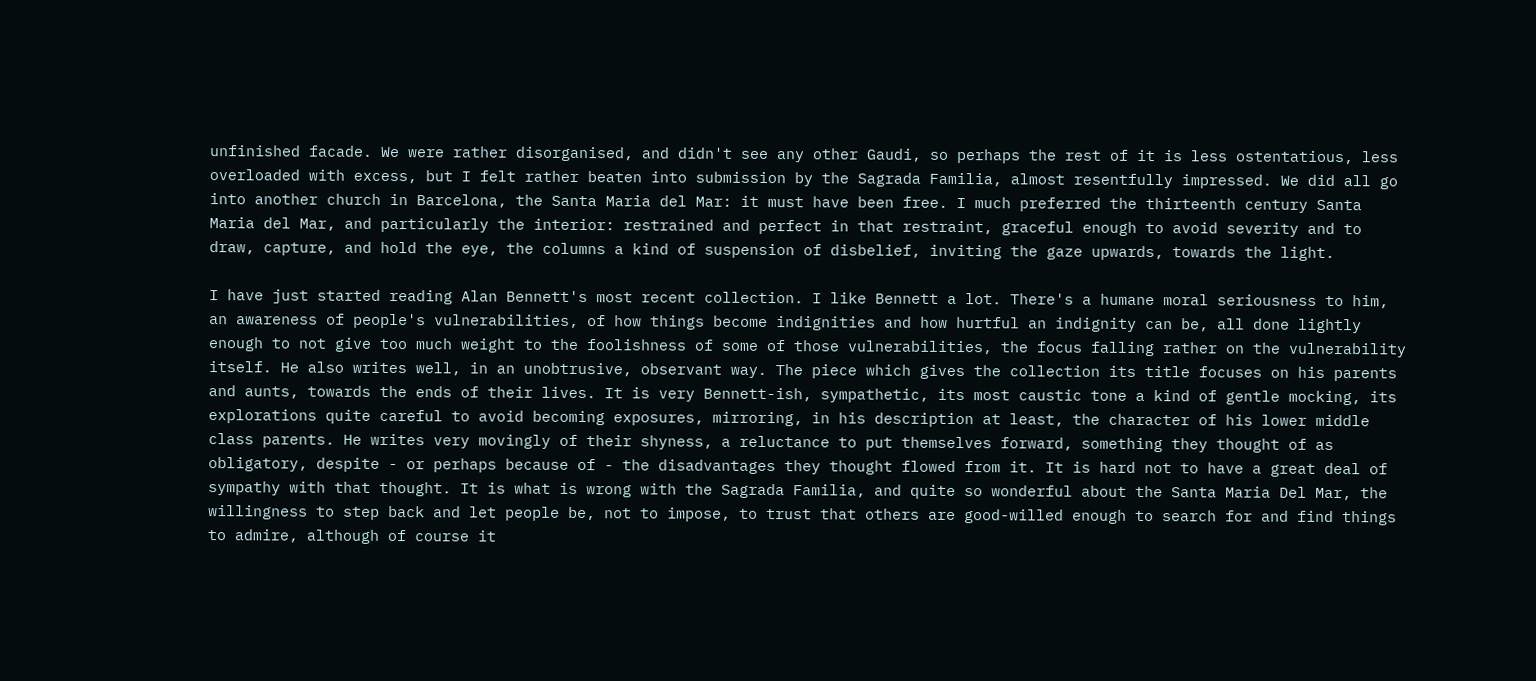unfinished facade. We were rather disorganised, and didn't see any other Gaudi, so perhaps the rest of it is less ostentatious, less overloaded with excess, but I felt rather beaten into submission by the Sagrada Familia, almost resentfully impressed. We did all go into another church in Barcelona, the Santa Maria del Mar: it must have been free. I much preferred the thirteenth century Santa Maria del Mar, and particularly the interior: restrained and perfect in that restraint, graceful enough to avoid severity and to draw, capture, and hold the eye, the columns a kind of suspension of disbelief, inviting the gaze upwards, towards the light.

I have just started reading Alan Bennett's most recent collection. I like Bennett a lot. There's a humane moral seriousness to him, an awareness of people's vulnerabilities, of how things become indignities and how hurtful an indignity can be, all done lightly enough to not give too much weight to the foolishness of some of those vulnerabilities, the focus falling rather on the vulnerability itself. He also writes well, in an unobtrusive, observant way. The piece which gives the collection its title focuses on his parents and aunts, towards the ends of their lives. It is very Bennett-ish, sympathetic, its most caustic tone a kind of gentle mocking, its explorations quite careful to avoid becoming exposures, mirroring, in his description at least, the character of his lower middle class parents. He writes very movingly of their shyness, a reluctance to put themselves forward, something they thought of as obligatory, despite - or perhaps because of - the disadvantages they thought flowed from it. It is hard not to have a great deal of sympathy with that thought. It is what is wrong with the Sagrada Familia, and quite so wonderful about the Santa Maria Del Mar, the willingness to step back and let people be, not to impose, to trust that others are good-willed enough to search for and find things to admire, although of course it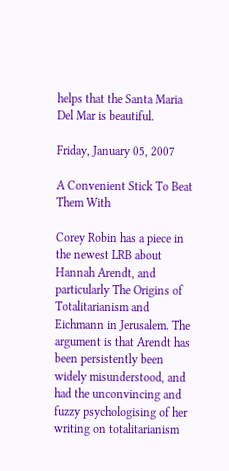helps that the Santa Maria Del Mar is beautiful.

Friday, January 05, 2007

A Convenient Stick To Beat Them With

Corey Robin has a piece in the newest LRB about Hannah Arendt, and particularly The Origins of Totalitarianism and Eichmann in Jerusalem. The argument is that Arendt has been persistently been widely misunderstood, and had the unconvincing and fuzzy psychologising of her writing on totalitarianism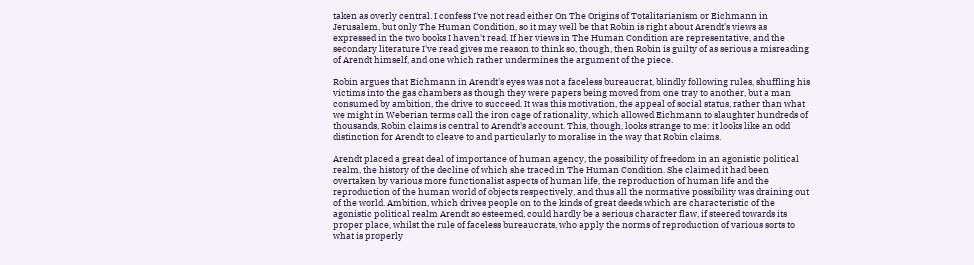taken as overly central. I confess I've not read either On The Origins of Totalitarianism or Eichmann in Jerusalem, but only The Human Condition, so it may well be that Robin is right about Arendt's views as expressed in the two books I haven't read. If her views in The Human Condition are representative, and the secondary literature I've read gives me reason to think so, though, then Robin is guilty of as serious a misreading of Arendt himself, and one which rather undermines the argument of the piece.

Robin argues that Eichmann in Arendt's eyes was not a faceless bureaucrat, blindly following rules, shuffling his victims into the gas chambers as though they were papers being moved from one tray to another, but a man consumed by ambition, the drive to succeed. It was this motivation, the appeal of social status, rather than what we might in Weberian terms call the iron cage of rationality, which allowed Eichmann to slaughter hundreds of thousands, Robin claims is central to Arendt's account. This, though, looks strange to me: it looks like an odd distinction for Arendt to cleave to and particularly to moralise in the way that Robin claims.

Arendt placed a great deal of importance of human agency, the possibility of freedom in an agonistic political realm, the history of the decline of which she traced in The Human Condition. She claimed it had been overtaken by various more functionalist aspects of human life, the reproduction of human life and the reproduction of the human world of objects respectively, and thus all the normative possibility was draining out of the world. Ambition, which drives people on to the kinds of great deeds which are characteristic of the agonistic political realm Arendt so esteemed, could hardly be a serious character flaw, if steered towards its proper place, whilst the rule of faceless bureaucrats, who apply the norms of reproduction of various sorts to what is properly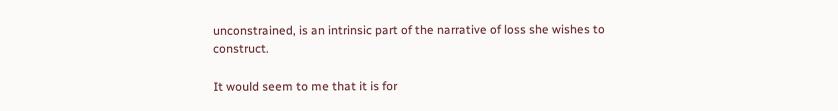unconstrained, is an intrinsic part of the narrative of loss she wishes to construct.

It would seem to me that it is for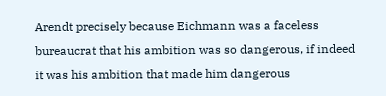Arendt precisely because Eichmann was a faceless bureaucrat that his ambition was so dangerous, if indeed it was his ambition that made him dangerous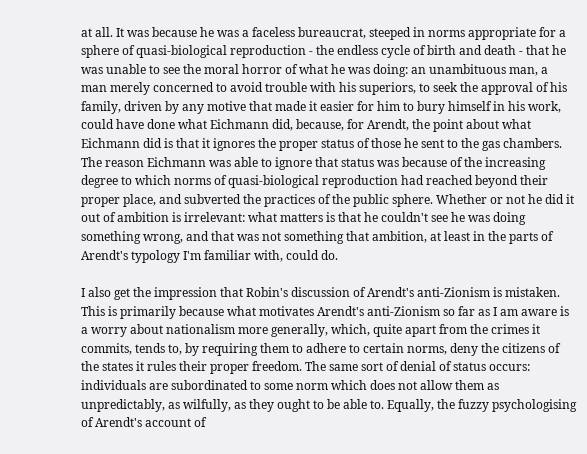at all. It was because he was a faceless bureaucrat, steeped in norms appropriate for a sphere of quasi-biological reproduction - the endless cycle of birth and death - that he was unable to see the moral horror of what he was doing: an unambituous man, a man merely concerned to avoid trouble with his superiors, to seek the approval of his family, driven by any motive that made it easier for him to bury himself in his work, could have done what Eichmann did, because, for Arendt, the point about what Eichmann did is that it ignores the proper status of those he sent to the gas chambers. The reason Eichmann was able to ignore that status was because of the increasing degree to which norms of quasi-biological reproduction had reached beyond their proper place, and subverted the practices of the public sphere. Whether or not he did it out of ambition is irrelevant: what matters is that he couldn't see he was doing something wrong, and that was not something that ambition, at least in the parts of Arendt's typology I'm familiar with, could do.

I also get the impression that Robin's discussion of Arendt's anti-Zionism is mistaken. This is primarily because what motivates Arendt's anti-Zionism so far as I am aware is a worry about nationalism more generally, which, quite apart from the crimes it commits, tends to, by requiring them to adhere to certain norms, deny the citizens of the states it rules their proper freedom. The same sort of denial of status occurs: individuals are subordinated to some norm which does not allow them as unpredictably, as wilfully, as they ought to be able to. Equally, the fuzzy psychologising of Arendt's account of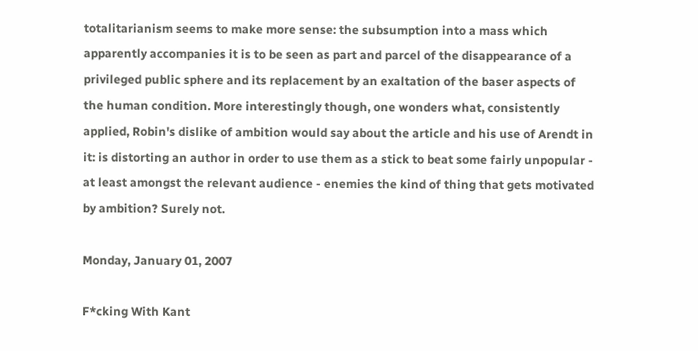totalitarianism seems to make more sense: the subsumption into a mass which apparently accompanies it is to be seen as part and parcel of the disappearance of a privileged public sphere and its replacement by an exaltation of the baser aspects of the human condition. More interestingly though, one wonders what, consistently applied, Robin's dislike of ambition would say about the article and his use of Arendt in it: is distorting an author in order to use them as a stick to beat some fairly unpopular - at least amongst the relevant audience - enemies the kind of thing that gets motivated by ambition? Surely not.

Monday, January 01, 2007

F*cking With Kant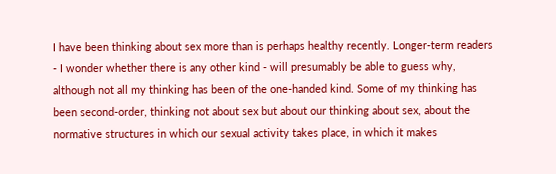I have been thinking about sex more than is perhaps healthy recently. Longer-term readers - I wonder whether there is any other kind - will presumably be able to guess why, although not all my thinking has been of the one-handed kind. Some of my thinking has been second-order, thinking not about sex but about our thinking about sex, about the normative structures in which our sexual activity takes place, in which it makes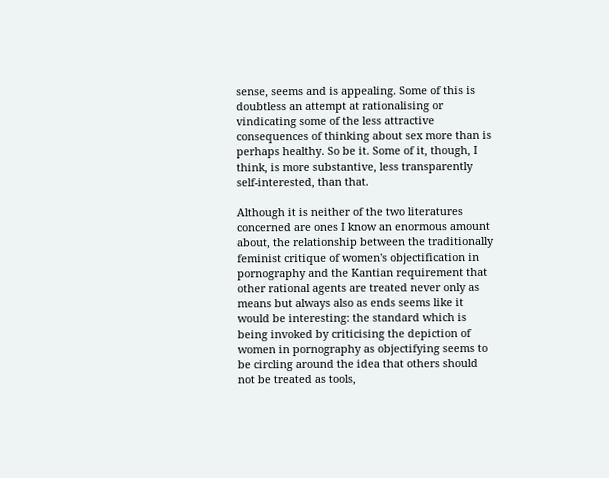sense, seems and is appealing. Some of this is doubtless an attempt at rationalising or vindicating some of the less attractive consequences of thinking about sex more than is perhaps healthy. So be it. Some of it, though, I think, is more substantive, less transparently self-interested, than that.

Although it is neither of the two literatures concerned are ones I know an enormous amount about, the relationship between the traditionally feminist critique of women's objectification in pornography and the Kantian requirement that other rational agents are treated never only as means but always also as ends seems like it would be interesting: the standard which is being invoked by criticising the depiction of women in pornography as objectifying seems to be circling around the idea that others should not be treated as tools,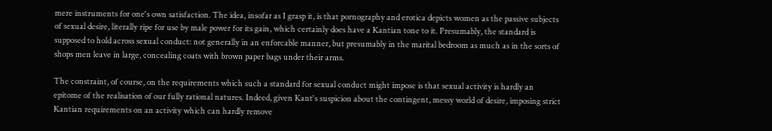mere instruments for one's own satisfaction. The idea, insofar as I grasp it, is that pornography and erotica depicts women as the passive subjects of sexual desire, literally ripe for use by male power for its gain, which certainly does have a Kantian tone to it. Presumably, the standard is supposed to hold across sexual conduct: not generally in an enforcable manner, but presumably in the marital bedroom as much as in the sorts of shops men leave in large, concealing coats with brown paper bags under their arms.

The constraint, of course, on the requirements which such a standard for sexual conduct might impose is that sexual activity is hardly an epitome of the realisation of our fully rational natures. Indeed, given Kant's suspicion about the contingent, messy world of desire, imposing strict Kantian requirements on an activity which can hardly remove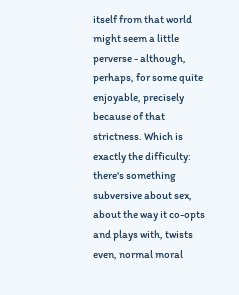itself from that world might seem a little perverse - although, perhaps, for some quite enjoyable, precisely because of that strictness. Which is exactly the difficulty: there's something subversive about sex, about the way it co-opts and plays with, twists even, normal moral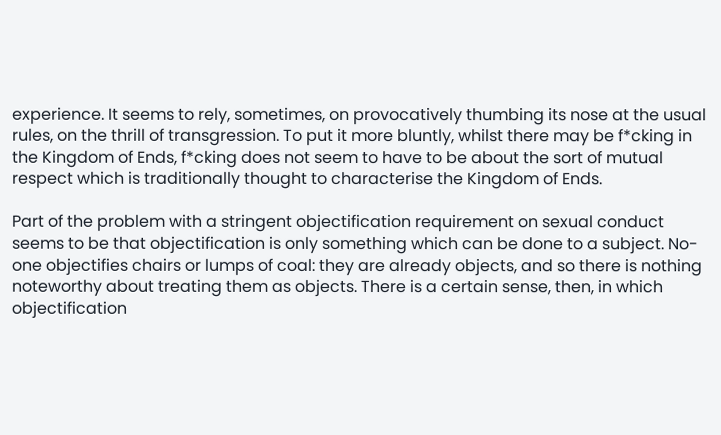experience. It seems to rely, sometimes, on provocatively thumbing its nose at the usual rules, on the thrill of transgression. To put it more bluntly, whilst there may be f*cking in the Kingdom of Ends, f*cking does not seem to have to be about the sort of mutual respect which is traditionally thought to characterise the Kingdom of Ends.

Part of the problem with a stringent objectification requirement on sexual conduct seems to be that objectification is only something which can be done to a subject. No-one objectifies chairs or lumps of coal: they are already objects, and so there is nothing noteworthy about treating them as objects. There is a certain sense, then, in which objectification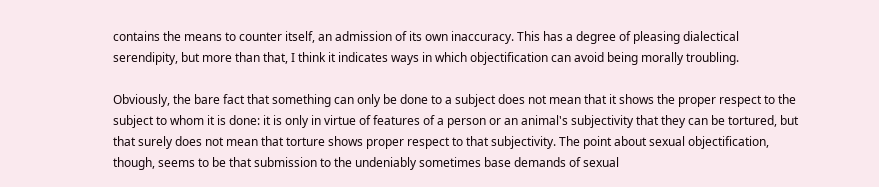contains the means to counter itself, an admission of its own inaccuracy. This has a degree of pleasing dialectical serendipity, but more than that, I think it indicates ways in which objectification can avoid being morally troubling.

Obviously, the bare fact that something can only be done to a subject does not mean that it shows the proper respect to the subject to whom it is done: it is only in virtue of features of a person or an animal's subjectivity that they can be tortured, but that surely does not mean that torture shows proper respect to that subjectivity. The point about sexual objectification, though, seems to be that submission to the undeniably sometimes base demands of sexual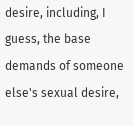desire, including, I guess, the base demands of someone else's sexual desire,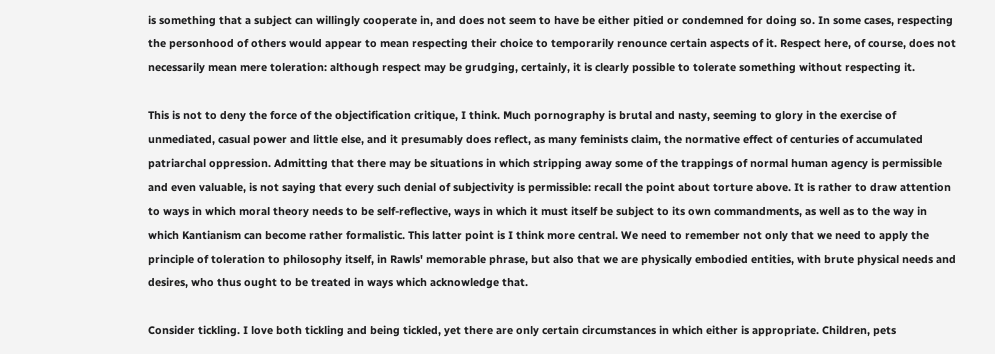is something that a subject can willingly cooperate in, and does not seem to have be either pitied or condemned for doing so. In some cases, respecting the personhood of others would appear to mean respecting their choice to temporarily renounce certain aspects of it. Respect here, of course, does not necessarily mean mere toleration: although respect may be grudging, certainly, it is clearly possible to tolerate something without respecting it.

This is not to deny the force of the objectification critique, I think. Much pornography is brutal and nasty, seeming to glory in the exercise of unmediated, casual power and little else, and it presumably does reflect, as many feminists claim, the normative effect of centuries of accumulated patriarchal oppression. Admitting that there may be situations in which stripping away some of the trappings of normal human agency is permissible and even valuable, is not saying that every such denial of subjectivity is permissible: recall the point about torture above. It is rather to draw attention to ways in which moral theory needs to be self-reflective, ways in which it must itself be subject to its own commandments, as well as to the way in which Kantianism can become rather formalistic. This latter point is I think more central. We need to remember not only that we need to apply the principle of toleration to philosophy itself, in Rawls' memorable phrase, but also that we are physically embodied entities, with brute physical needs and desires, who thus ought to be treated in ways which acknowledge that.

Consider tickling. I love both tickling and being tickled, yet there are only certain circumstances in which either is appropriate. Children, pets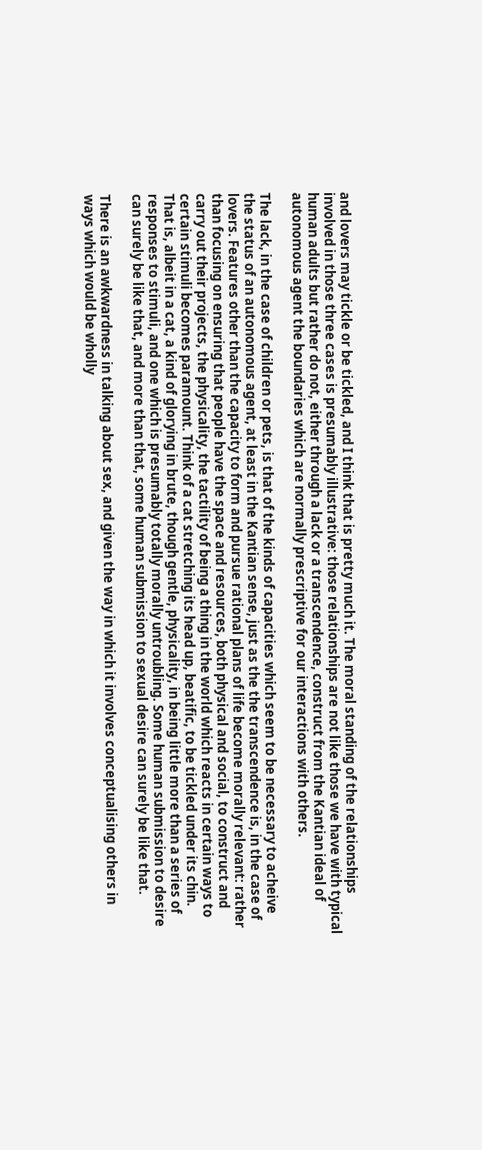and lovers may tickle or be tickled, and I think that is pretty much it. The moral standing of the relationships involved in those three cases is presumably illustrative: those relationships are not like those we have with typical human adults but rather do not, either through a lack or a transcendence, construct from the Kantian ideal of autonomous agent the boundaries which are normally prescriptive for our interactions with others.

The lack, in the case of children or pets, is that of the kinds of capacities which seem to be necessary to acheive the status of an autonomous agent, at least in the Kantian sense, just as the the transcendence is, in the case of lovers. Features other than the capacity to form and pursue rational plans of life become morally relevant: rather than focusing on ensuring that people have the space and resources, both physical and social, to construct and carry out their projects, the physicality, the tactility of being a thing in the world which reacts in certain ways to certain stimuli becomes paramount. Think of a cat stretching its head up, beatific, to be tickled under its chin. That is, albeit in a cat, a kind of glorying in brute, though gentle, physicality, in being little more than a series of responses to stimuli, and one which is presumably totally morally untroubling. Some human submission to desire can surely be like that, and more than that, some human submission to sexual desire can surely be like that.

There is an awkwardness in talking about sex, and given the way in which it involves conceptualising others in ways which would be wholly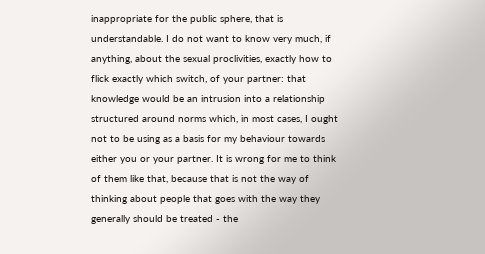inappropriate for the public sphere, that is understandable. I do not want to know very much, if anything, about the sexual proclivities, exactly how to flick exactly which switch, of your partner: that knowledge would be an intrusion into a relationship structured around norms which, in most cases, I ought not to be using as a basis for my behaviour towards either you or your partner. It is wrong for me to think of them like that, because that is not the way of thinking about people that goes with the way they generally should be treated - the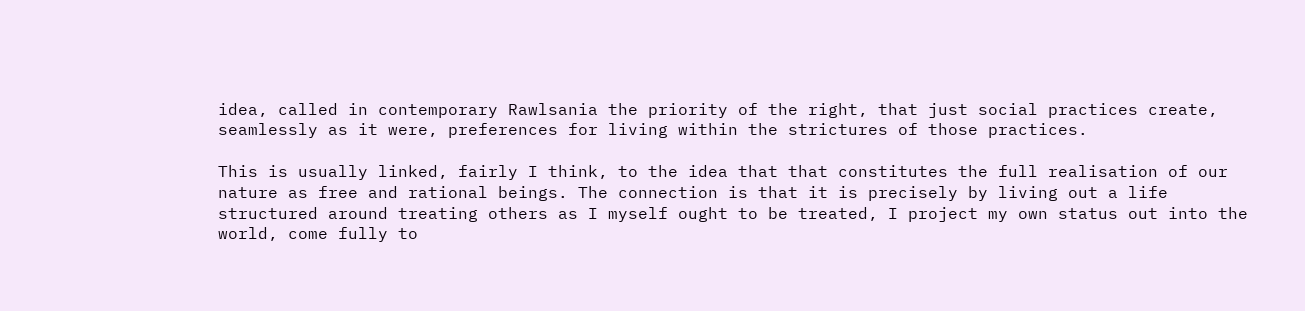idea, called in contemporary Rawlsania the priority of the right, that just social practices create, seamlessly as it were, preferences for living within the strictures of those practices.

This is usually linked, fairly I think, to the idea that that constitutes the full realisation of our nature as free and rational beings. The connection is that it is precisely by living out a life structured around treating others as I myself ought to be treated, I project my own status out into the world, come fully to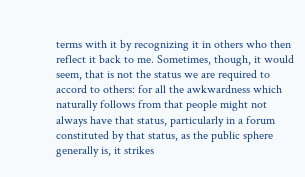terms with it by recognizing it in others who then reflect it back to me. Sometimes, though, it would seem, that is not the status we are required to accord to others: for all the awkwardness which naturally follows from that people might not always have that status, particularly in a forum constituted by that status, as the public sphere generally is, it strikes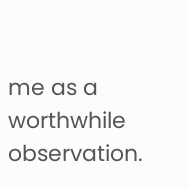me as a worthwhile observation.